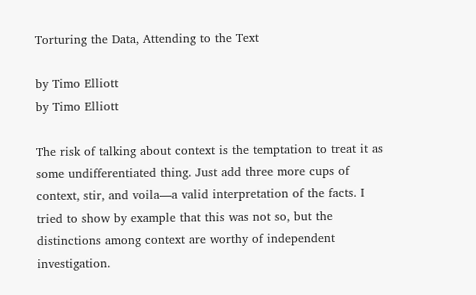Torturing the Data, Attending to the Text

by Timo Elliott
by Timo Elliott

The risk of talking about context is the temptation to treat it as some undifferentiated thing. Just add three more cups of context, stir, and voila—a valid interpretation of the facts. I tried to show by example that this was not so, but the distinctions among context are worthy of independent investigation.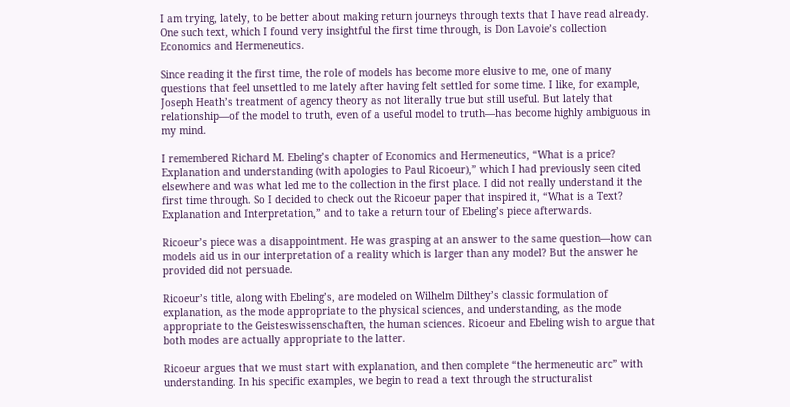I am trying, lately, to be better about making return journeys through texts that I have read already. One such text, which I found very insightful the first time through, is Don Lavoie’s collection Economics and Hermeneutics.

Since reading it the first time, the role of models has become more elusive to me, one of many questions that feel unsettled to me lately after having felt settled for some time. I like, for example, Joseph Heath’s treatment of agency theory as not literally true but still useful. But lately that relationship—of the model to truth, even of a useful model to truth—has become highly ambiguous in my mind.

I remembered Richard M. Ebeling’s chapter of Economics and Hermeneutics, “What is a price? Explanation and understanding (with apologies to Paul Ricoeur),” which I had previously seen cited elsewhere and was what led me to the collection in the first place. I did not really understand it the first time through. So I decided to check out the Ricoeur paper that inspired it, “What is a Text? Explanation and Interpretation,” and to take a return tour of Ebeling’s piece afterwards.

Ricoeur’s piece was a disappointment. He was grasping at an answer to the same question—how can models aid us in our interpretation of a reality which is larger than any model? But the answer he provided did not persuade.

Ricoeur’s title, along with Ebeling’s, are modeled on Wilhelm Dilthey’s classic formulation of explanation, as the mode appropriate to the physical sciences, and understanding, as the mode appropriate to the Geisteswissenschaften, the human sciences. Ricoeur and Ebeling wish to argue that both modes are actually appropriate to the latter.

Ricoeur argues that we must start with explanation, and then complete “the hermeneutic arc” with understanding. In his specific examples, we begin to read a text through the structuralist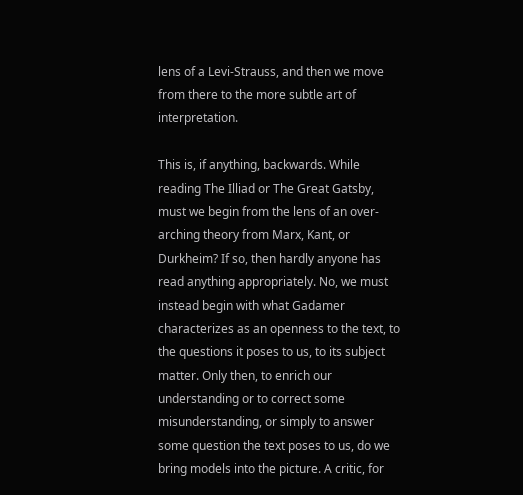lens of a Levi-Strauss, and then we move from there to the more subtle art of interpretation.

This is, if anything, backwards. While reading The Illiad or The Great Gatsby, must we begin from the lens of an over-arching theory from Marx, Kant, or Durkheim? If so, then hardly anyone has read anything appropriately. No, we must instead begin with what Gadamer characterizes as an openness to the text, to the questions it poses to us, to its subject matter. Only then, to enrich our understanding or to correct some misunderstanding, or simply to answer some question the text poses to us, do we bring models into the picture. A critic, for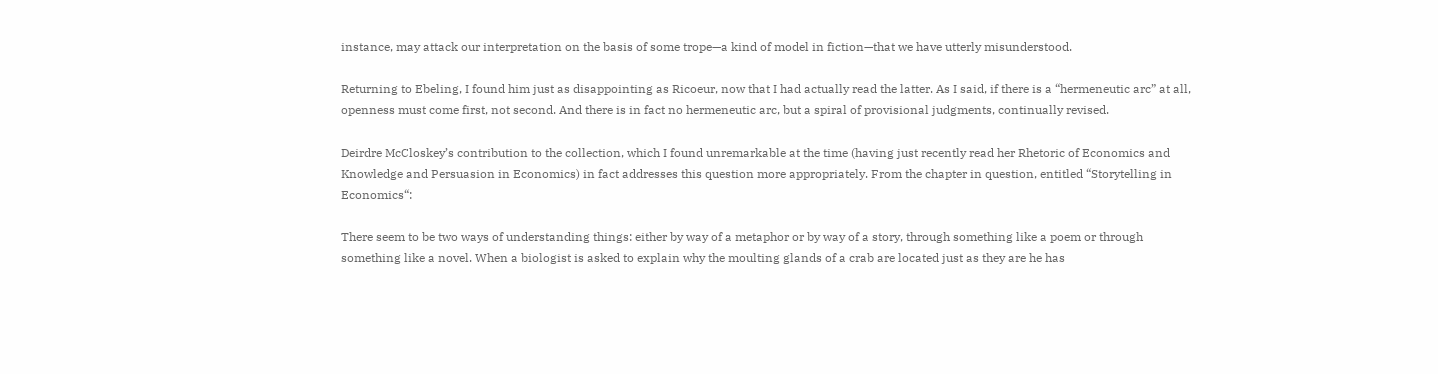instance, may attack our interpretation on the basis of some trope—a kind of model in fiction—that we have utterly misunderstood.

Returning to Ebeling, I found him just as disappointing as Ricoeur, now that I had actually read the latter. As I said, if there is a “hermeneutic arc” at all, openness must come first, not second. And there is in fact no hermeneutic arc, but a spiral of provisional judgments, continually revised.

Deirdre McCloskey’s contribution to the collection, which I found unremarkable at the time (having just recently read her Rhetoric of Economics and Knowledge and Persuasion in Economics) in fact addresses this question more appropriately. From the chapter in question, entitled “Storytelling in Economics“:

There seem to be two ways of understanding things: either by way of a metaphor or by way of a story, through something like a poem or through something like a novel. When a biologist is asked to explain why the moulting glands of a crab are located just as they are he has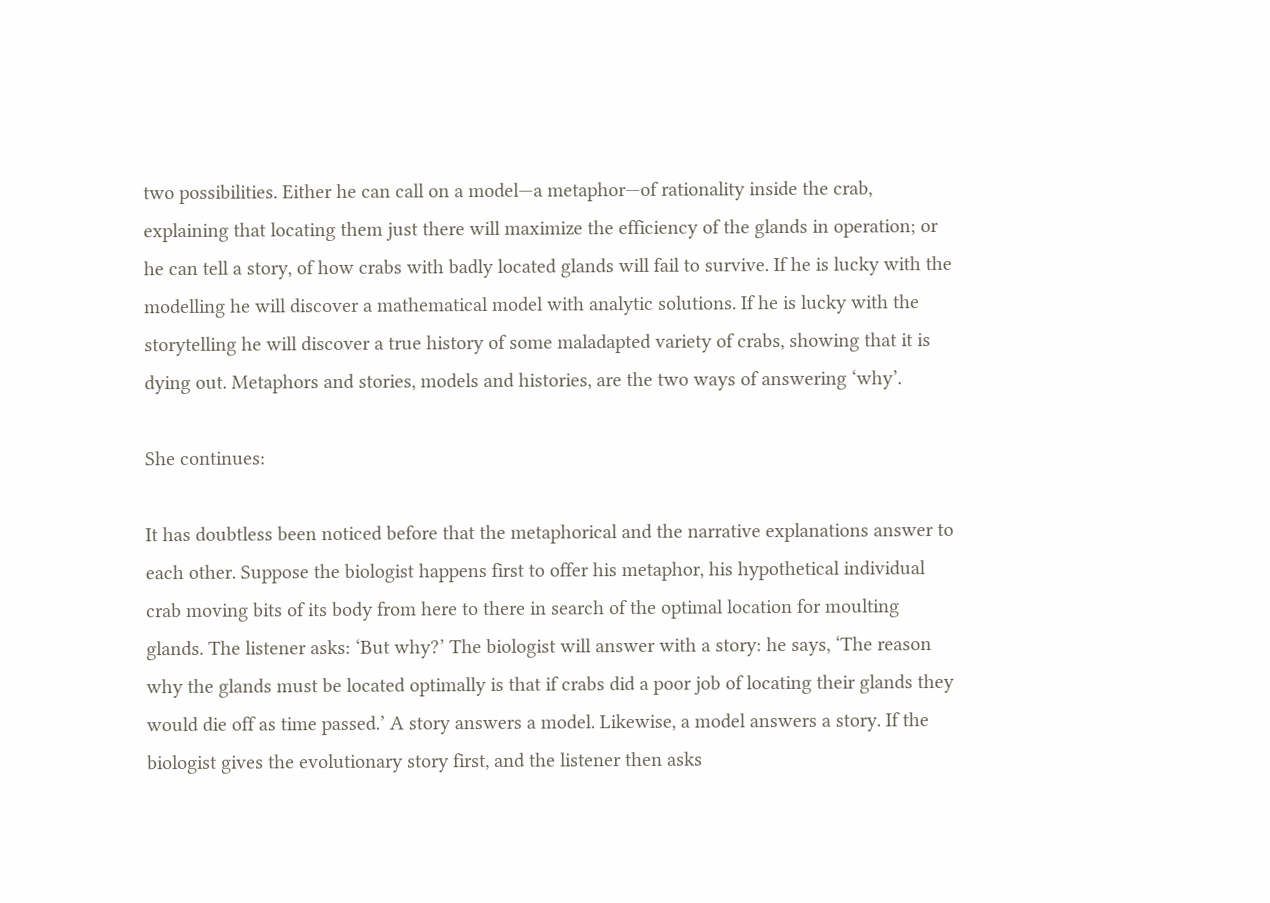two possibilities. Either he can call on a model—a metaphor—of rationality inside the crab, explaining that locating them just there will maximize the efficiency of the glands in operation; or he can tell a story, of how crabs with badly located glands will fail to survive. If he is lucky with the modelling he will discover a mathematical model with analytic solutions. If he is lucky with the storytelling he will discover a true history of some maladapted variety of crabs, showing that it is dying out. Metaphors and stories, models and histories, are the two ways of answering ‘why’.

She continues:

It has doubtless been noticed before that the metaphorical and the narrative explanations answer to each other. Suppose the biologist happens first to offer his metaphor, his hypothetical individual crab moving bits of its body from here to there in search of the optimal location for moulting glands. The listener asks: ‘But why?’ The biologist will answer with a story: he says, ‘The reason why the glands must be located optimally is that if crabs did a poor job of locating their glands they would die off as time passed.’ A story answers a model. Likewise, a model answers a story. If the biologist gives the evolutionary story first, and the listener then asks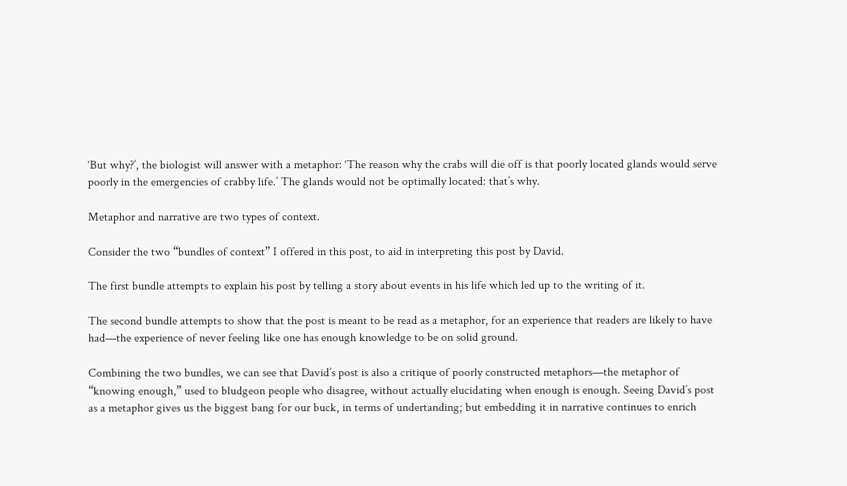‘But why?’, the biologist will answer with a metaphor: ‘The reason why the crabs will die off is that poorly located glands would serve poorly in the emergencies of crabby life.’ The glands would not be optimally located: that’s why.

Metaphor and narrative are two types of context.

Consider the two “bundles of context” I offered in this post, to aid in interpreting this post by David.

The first bundle attempts to explain his post by telling a story about events in his life which led up to the writing of it.

The second bundle attempts to show that the post is meant to be read as a metaphor, for an experience that readers are likely to have had—the experience of never feeling like one has enough knowledge to be on solid ground.

Combining the two bundles, we can see that David’s post is also a critique of poorly constructed metaphors—the metaphor of “knowing enough,” used to bludgeon people who disagree, without actually elucidating when enough is enough. Seeing David’s post as a metaphor gives us the biggest bang for our buck, in terms of undertanding; but embedding it in narrative continues to enrich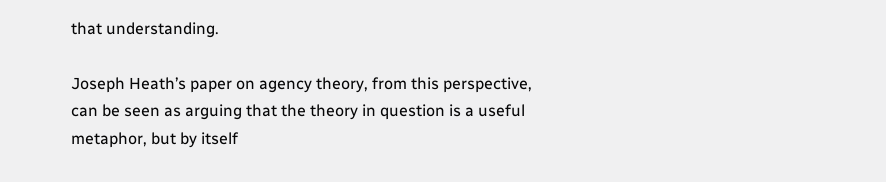that understanding.

Joseph Heath’s paper on agency theory, from this perspective, can be seen as arguing that the theory in question is a useful metaphor, but by itself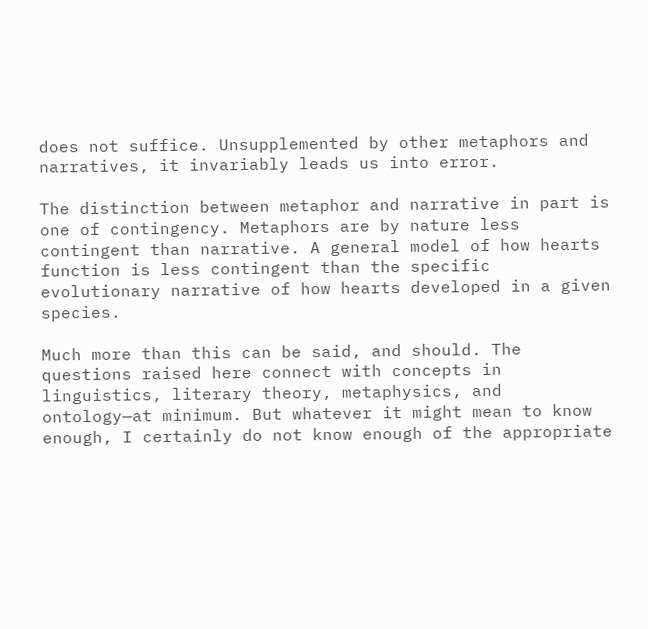does not suffice. Unsupplemented by other metaphors and narratives, it invariably leads us into error.

The distinction between metaphor and narrative in part is one of contingency. Metaphors are by nature less contingent than narrative. A general model of how hearts function is less contingent than the specific evolutionary narrative of how hearts developed in a given species.

Much more than this can be said, and should. The questions raised here connect with concepts in linguistics, literary theory, metaphysics, and ontology—at minimum. But whatever it might mean to know enough, I certainly do not know enough of the appropriate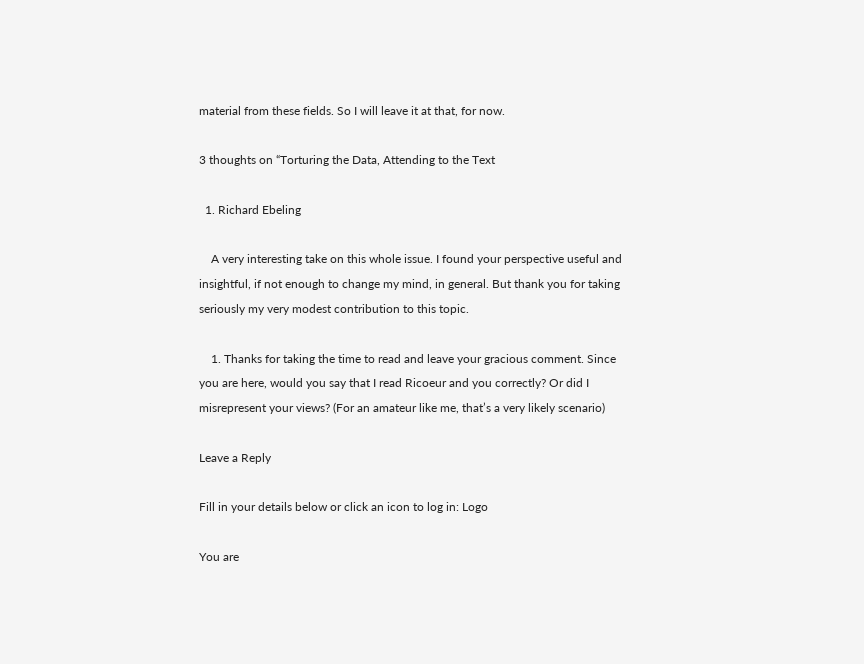material from these fields. So I will leave it at that, for now.

3 thoughts on “Torturing the Data, Attending to the Text

  1. Richard Ebeling

    A very interesting take on this whole issue. I found your perspective useful and insightful, if not enough to change my mind, in general. But thank you for taking seriously my very modest contribution to this topic.

    1. Thanks for taking the time to read and leave your gracious comment. Since you are here, would you say that I read Ricoeur and you correctly? Or did I misrepresent your views? (For an amateur like me, that’s a very likely scenario)

Leave a Reply

Fill in your details below or click an icon to log in: Logo

You are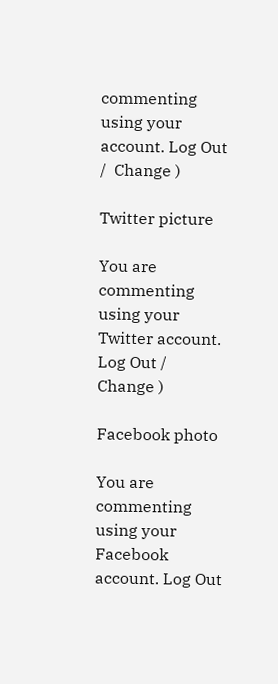commenting using your account. Log Out /  Change )

Twitter picture

You are commenting using your Twitter account. Log Out /  Change )

Facebook photo

You are commenting using your Facebook account. Log Out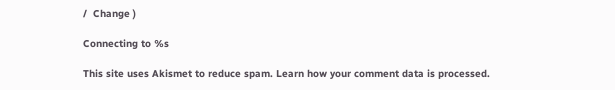/  Change )

Connecting to %s

This site uses Akismet to reduce spam. Learn how your comment data is processed.